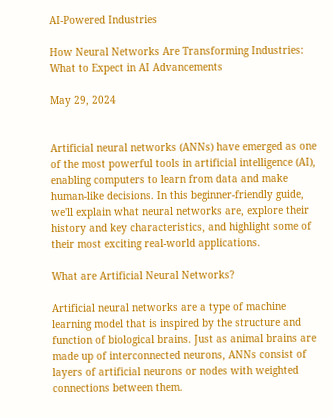AI-Powered Industries

How Neural Networks Are Transforming Industries: What to Expect in AI Advancements

May 29, 2024


Artificial neural networks (ANNs) have emerged as one of the most powerful tools in artificial intelligence (AI), enabling computers to learn from data and make human-like decisions. In this beginner-friendly guide, we'll explain what neural networks are, explore their history and key characteristics, and highlight some of their most exciting real-world applications.

What are Artificial Neural Networks?

Artificial neural networks are a type of machine learning model that is inspired by the structure and function of biological brains. Just as animal brains are made up of interconnected neurons, ANNs consist of layers of artificial neurons or nodes with weighted connections between them.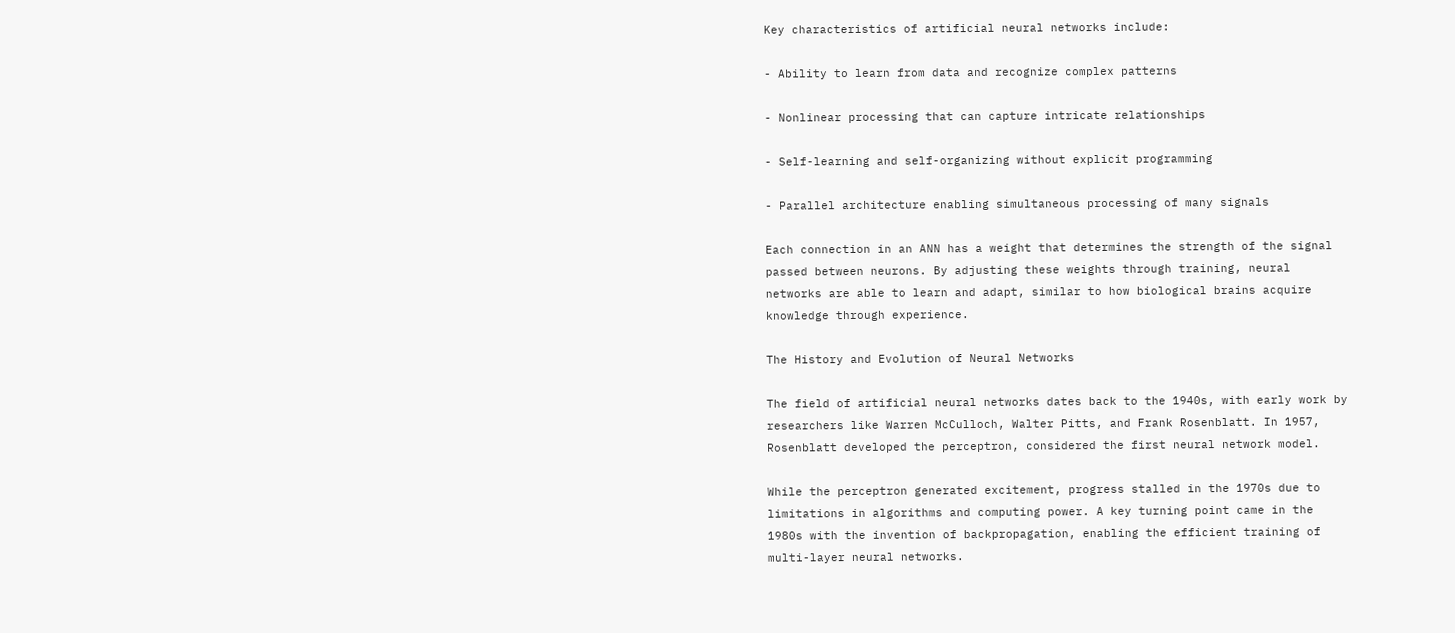Key characteristics of artificial neural networks include:

- Ability to learn from data and recognize complex patterns

- Nonlinear processing that can capture intricate relationships

- Self-learning and self-organizing without explicit programming

- Parallel architecture enabling simultaneous processing of many signals

Each connection in an ANN has a weight that determines the strength of the signal passed between neurons. By adjusting these weights through training, neural networks are able to learn and adapt, similar to how biological brains acquire knowledge through experience.

The History and Evolution of Neural Networks

The field of artificial neural networks dates back to the 1940s, with early work by researchers like Warren McCulloch, Walter Pitts, and Frank Rosenblatt. In 1957, Rosenblatt developed the perceptron, considered the first neural network model.

While the perceptron generated excitement, progress stalled in the 1970s due to limitations in algorithms and computing power. A key turning point came in the 1980s with the invention of backpropagation, enabling the efficient training of multi-layer neural networks.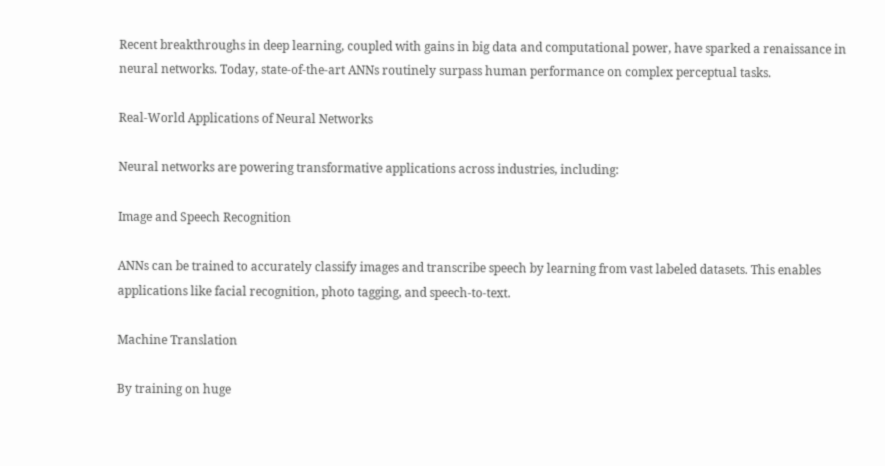Recent breakthroughs in deep learning, coupled with gains in big data and computational power, have sparked a renaissance in neural networks. Today, state-of-the-art ANNs routinely surpass human performance on complex perceptual tasks.

Real-World Applications of Neural Networks

Neural networks are powering transformative applications across industries, including:

Image and Speech Recognition

ANNs can be trained to accurately classify images and transcribe speech by learning from vast labeled datasets. This enables applications like facial recognition, photo tagging, and speech-to-text.

Machine Translation

By training on huge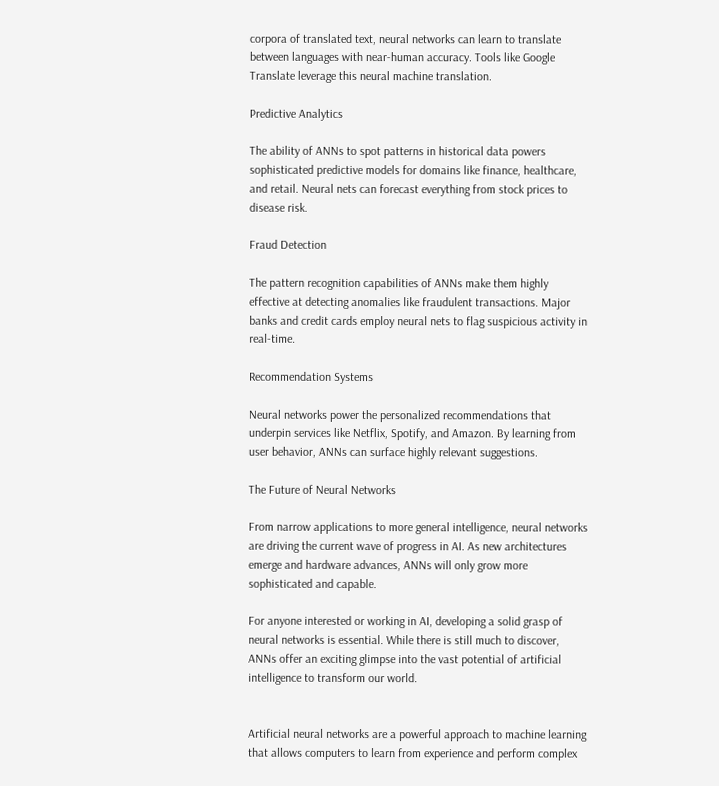corpora of translated text, neural networks can learn to translate between languages with near-human accuracy. Tools like Google Translate leverage this neural machine translation.

Predictive Analytics

The ability of ANNs to spot patterns in historical data powers sophisticated predictive models for domains like finance, healthcare, and retail. Neural nets can forecast everything from stock prices to disease risk.

Fraud Detection

The pattern recognition capabilities of ANNs make them highly effective at detecting anomalies like fraudulent transactions. Major banks and credit cards employ neural nets to flag suspicious activity in real-time.

Recommendation Systems

Neural networks power the personalized recommendations that underpin services like Netflix, Spotify, and Amazon. By learning from user behavior, ANNs can surface highly relevant suggestions.

The Future of Neural Networks

From narrow applications to more general intelligence, neural networks are driving the current wave of progress in AI. As new architectures emerge and hardware advances, ANNs will only grow more sophisticated and capable.

For anyone interested or working in AI, developing a solid grasp of neural networks is essential. While there is still much to discover, ANNs offer an exciting glimpse into the vast potential of artificial intelligence to transform our world.


Artificial neural networks are a powerful approach to machine learning that allows computers to learn from experience and perform complex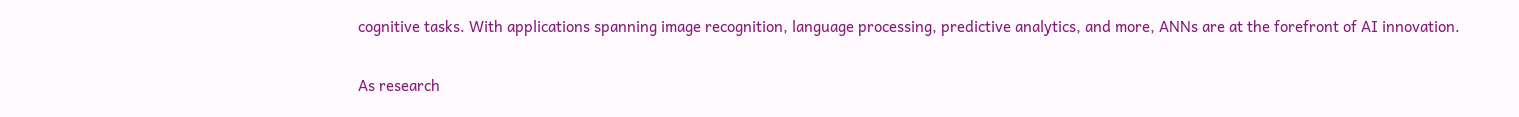cognitive tasks. With applications spanning image recognition, language processing, predictive analytics, and more, ANNs are at the forefront of AI innovation.

As research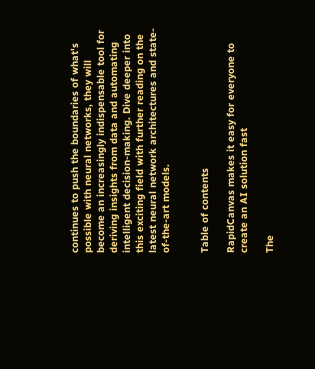continues to push the boundaries of what's possible with neural networks, they will become an increasingly indispensable tool for deriving insights from data and automating intelligent decision-making. Dive deeper into this exciting field with further reading on the latest neural network architectures and state-of-the-art models.


Table of contents

RapidCanvas makes it easy for everyone to create an AI solution fast

The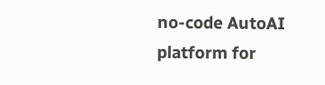no-code AutoAI platform for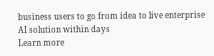business users to go from idea to live enterprise AI solution within days
Learn more